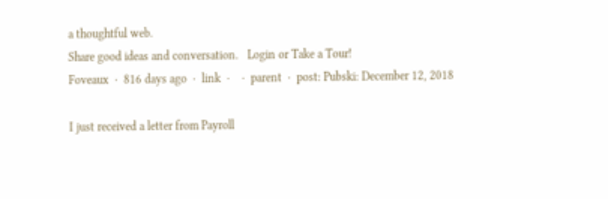a thoughtful web.
Share good ideas and conversation.   Login or Take a Tour!
Foveaux  ·  816 days ago  ·  link  ·    ·  parent  ·  post: Pubski: December 12, 2018

I just received a letter from Payroll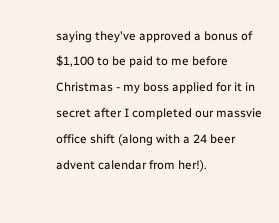saying they've approved a bonus of $1,100 to be paid to me before Christmas - my boss applied for it in secret after I completed our massvie office shift (along with a 24 beer advent calendar from her!).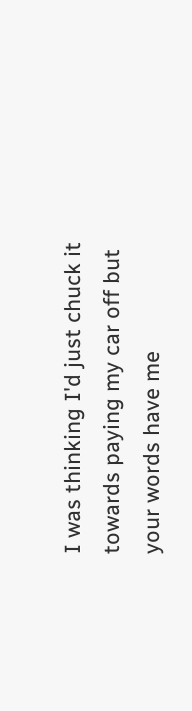I was thinking I'd just chuck it towards paying my car off but your words have me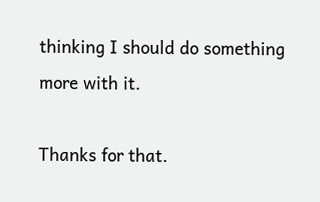thinking I should do something more with it.

Thanks for that.